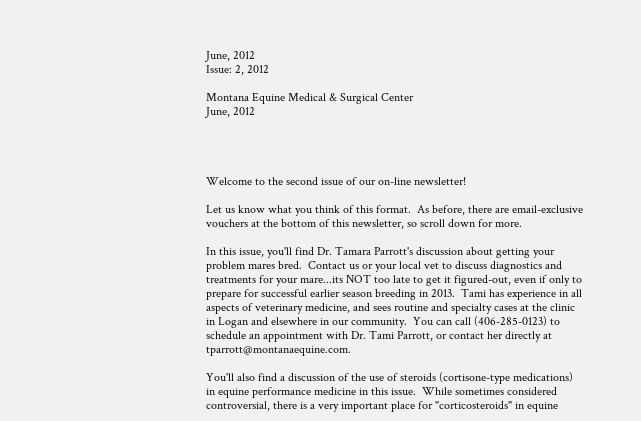June, 2012
Issue: 2, 2012

Montana Equine Medical & Surgical Center
June, 2012




Welcome to the second issue of our on-line newsletter!

Let us know what you think of this format.  As before, there are email-exclusive vouchers at the bottom of this newsletter, so scroll down for more.

In this issue, you'll find Dr. Tamara Parrott's discussion about getting your problem mares bred.  Contact us or your local vet to discuss diagnostics and treatments for your mare...its NOT too late to get it figured-out, even if only to prepare for successful earlier season breeding in 2013.  Tami has experience in all aspects of veterinary medicine, and sees routine and specialty cases at the clinic in Logan and elsewhere in our community.  You can call (406-285-0123) to schedule an appointment with Dr. Tami Parrott, or contact her directly at tparrott@montanaequine.com.

You'll also find a discussion of the use of steroids (cortisone-type medications) in equine performance medicine in this issue.  While sometimes considered controversial, there is a very important place for "corticosteroids" in equine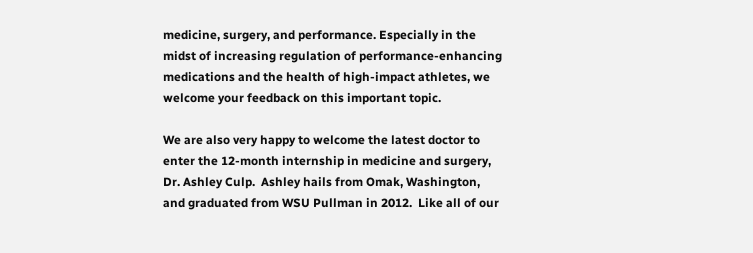medicine, surgery, and performance. Especially in the midst of increasing regulation of performance-enhancing medications and the health of high-impact athletes, we welcome your feedback on this important topic.

We are also very happy to welcome the latest doctor to enter the 12-month internship in medicine and surgery, Dr. Ashley Culp.  Ashley hails from Omak, Washington, and graduated from WSU Pullman in 2012.  Like all of our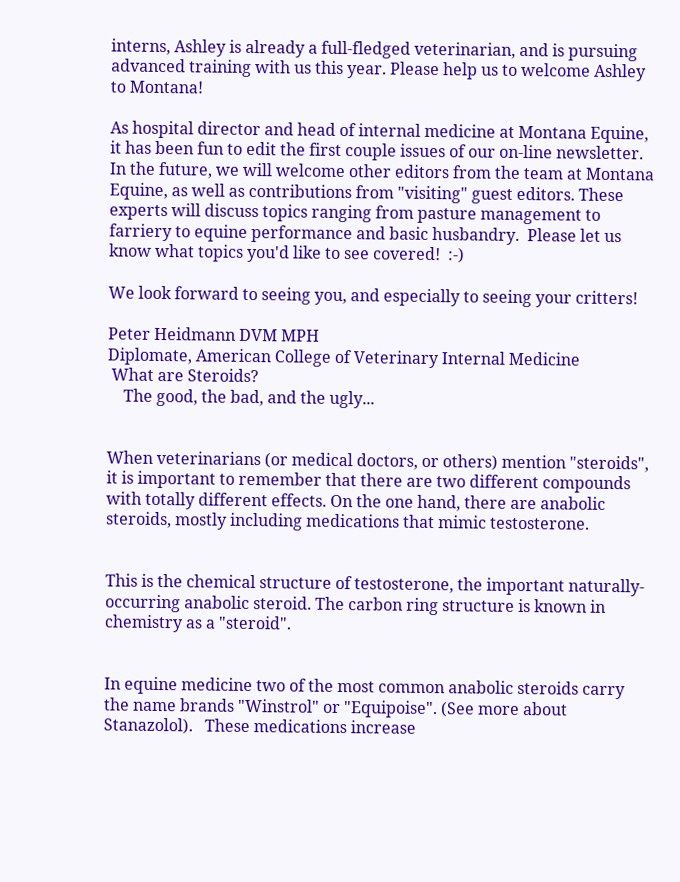interns, Ashley is already a full-fledged veterinarian, and is pursuing advanced training with us this year. Please help us to welcome Ashley to Montana!

As hospital director and head of internal medicine at Montana Equine, it has been fun to edit the first couple issues of our on-line newsletter. In the future, we will welcome other editors from the team at Montana Equine, as well as contributions from "visiting" guest editors. These experts will discuss topics ranging from pasture management to farriery to equine performance and basic husbandry.  Please let us know what topics you'd like to see covered!  :-)

We look forward to seeing you, and especially to seeing your critters!

Peter Heidmann DVM MPH
Diplomate, American College of Veterinary Internal Medicine
 What are Steroids?
    The good, the bad, and the ugly...


When veterinarians (or medical doctors, or others) mention "steroids", it is important to remember that there are two different compounds with totally different effects. On the one hand, there are anabolic steroids, mostly including medications that mimic testosterone.


This is the chemical structure of testosterone, the important naturally-occurring anabolic steroid. The carbon ring structure is known in chemistry as a "steroid".


In equine medicine two of the most common anabolic steroids carry the name brands "Winstrol" or "Equipoise". (See more about Stanazolol).   These medications increase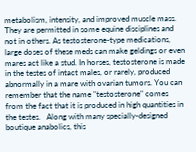metabolism, intensity, and improved muscle mass. They are permitted in some equine disciplines and not in others. As testosterone-type medications, large doses of these meds can make geldings or even mares act like a stud. In horses, testosterone is made in the testes of intact males, or rarely, produced abnormally in a mare with ovarian tumors. You can remember that the name "testosterone" comes from the fact that it is produced in high quantities in the testes.   Along with many specially-designed boutique anabolics, this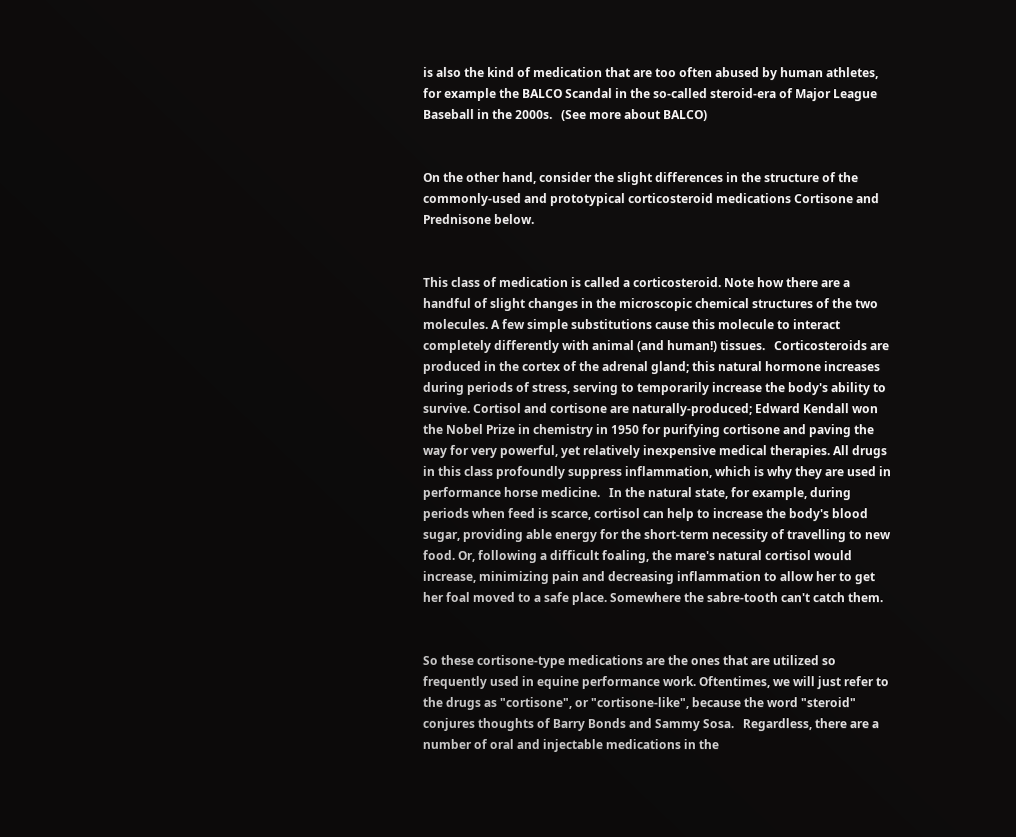is also the kind of medication that are too often abused by human athletes, for example the BALCO Scandal in the so-called steroid-era of Major League Baseball in the 2000s.   (See more about BALCO)


On the other hand, consider the slight differences in the structure of the commonly-used and prototypical corticosteroid medications Cortisone and Prednisone below.


This class of medication is called a corticosteroid. Note how there are a handful of slight changes in the microscopic chemical structures of the two molecules. A few simple substitutions cause this molecule to interact completely differently with animal (and human!) tissues.   Corticosteroids are produced in the cortex of the adrenal gland; this natural hormone increases during periods of stress, serving to temporarily increase the body's ability to survive. Cortisol and cortisone are naturally-produced; Edward Kendall won the Nobel Prize in chemistry in 1950 for purifying cortisone and paving the way for very powerful, yet relatively inexpensive medical therapies. All drugs in this class profoundly suppress inflammation, which is why they are used in performance horse medicine.   In the natural state, for example, during periods when feed is scarce, cortisol can help to increase the body's blood sugar, providing able energy for the short-term necessity of travelling to new food. Or, following a difficult foaling, the mare's natural cortisol would increase, minimizing pain and decreasing inflammation to allow her to get her foal moved to a safe place. Somewhere the sabre-tooth can't catch them.


So these cortisone-type medications are the ones that are utilized so frequently used in equine performance work. Oftentimes, we will just refer to the drugs as "cortisone", or "cortisone-like", because the word "steroid" conjures thoughts of Barry Bonds and Sammy Sosa.   Regardless, there are a number of oral and injectable medications in the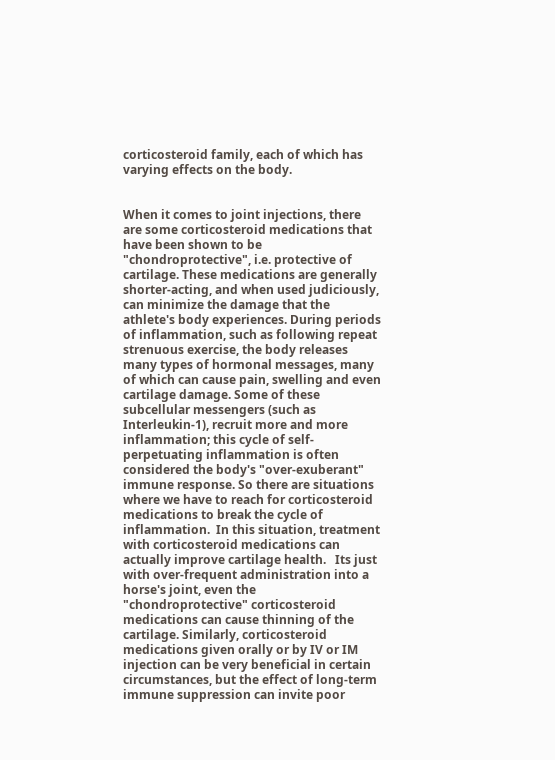corticosteroid family, each of which has varying effects on the body.


When it comes to joint injections, there are some corticosteroid medications that have been shown to be "chondroprotective", i.e. protective of cartilage. These medications are generally shorter-acting, and when used judiciously, can minimize the damage that the athlete's body experiences. During periods of inflammation, such as following repeat strenuous exercise, the body releases many types of hormonal messages, many of which can cause pain, swelling and even cartilage damage. Some of these subcellular messengers (such as Interleukin-1), recruit more and more inflammation; this cycle of self-perpetuating inflammation is often considered the body's "over-exuberant" immune response. So there are situations where we have to reach for corticosteroid medications to break the cycle of inflammation.  In this situation, treatment with corticosteroid medications can actually improve cartilage health.   Its just with over-frequent administration into a horse's joint, even the "chondroprotective" corticosteroid medications can cause thinning of the cartilage. Similarly, corticosteroid medications given orally or by IV or IM injection can be very beneficial in certain circumstances, but the effect of long-term immune suppression can invite poor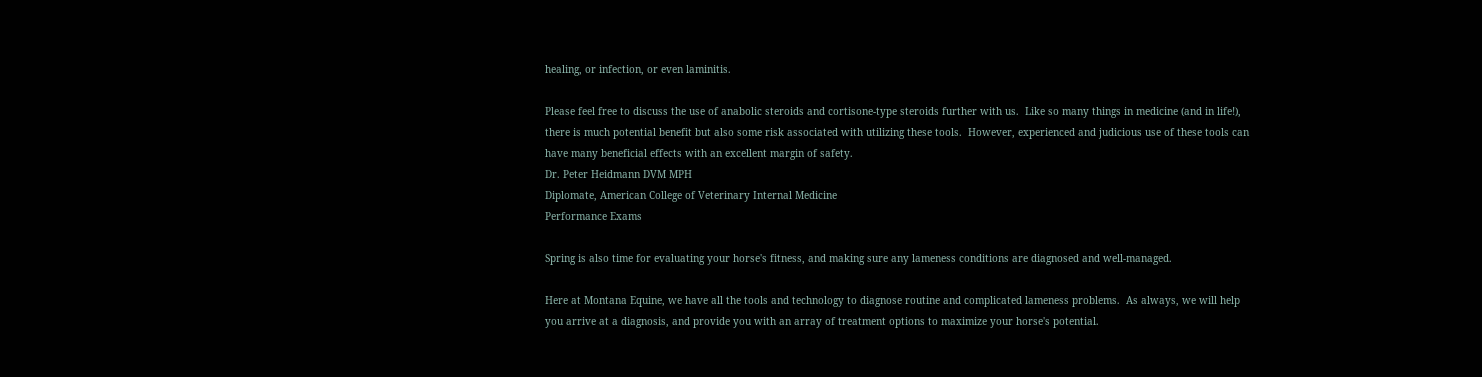healing, or infection, or even laminitis.

Please feel free to discuss the use of anabolic steroids and cortisone-type steroids further with us.  Like so many things in medicine (and in life!), there is much potential benefit but also some risk associated with utilizing these tools.  However, experienced and judicious use of these tools can have many beneficial effects with an excellent margin of safety.
Dr. Peter Heidmann DVM MPH
Diplomate, American College of Veterinary Internal Medicine
Performance Exams

Spring is also time for evaluating your horse's fitness, and making sure any lameness conditions are diagnosed and well-managed.

Here at Montana Equine, we have all the tools and technology to diagnose routine and complicated lameness problems.  As always, we will help you arrive at a diagnosis, and provide you with an array of treatment options to maximize your horse's potential.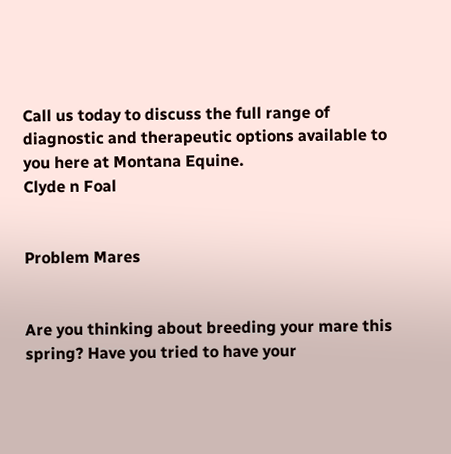Call us today to discuss the full range of diagnostic and therapeutic options available to you here at Montana Equine.
Clyde n Foal


Problem Mares


Are you thinking about breeding your mare this spring? Have you tried to have your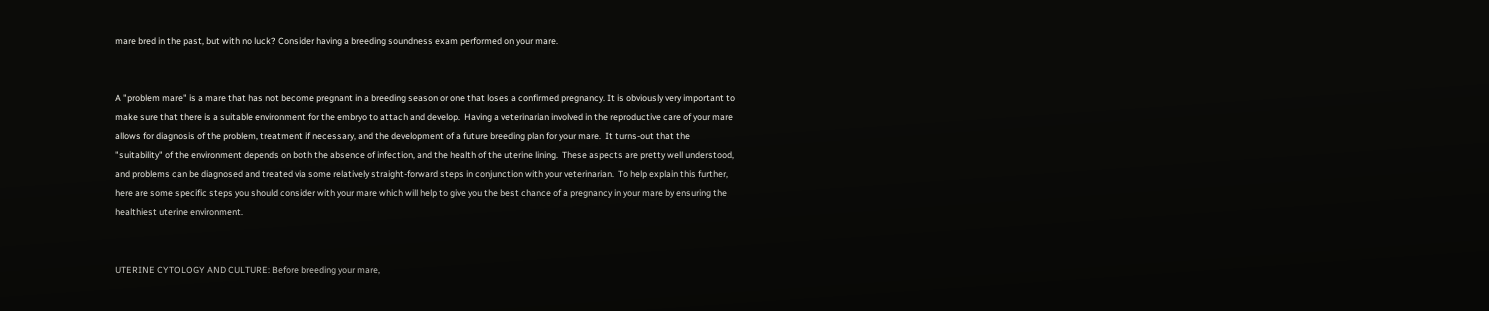mare bred in the past, but with no luck? Consider having a breeding soundness exam performed on your mare.


A "problem mare" is a mare that has not become pregnant in a breeding season or one that loses a confirmed pregnancy. It is obviously very important to make sure that there is a suitable environment for the embryo to attach and develop.  Having a veterinarian involved in the reproductive care of your mare allows for diagnosis of the problem, treatment if necessary, and the development of a future breeding plan for your mare.  It turns-out that the "suitability" of the environment depends on both the absence of infection, and the health of the uterine lining.  These aspects are pretty well understood, and problems can be diagnosed and treated via some relatively straight-forward steps in conjunction with your veterinarian.  To help explain this further, here are some specific steps you should consider with your mare which will help to give you the best chance of a pregnancy in your mare by ensuring the healthiest uterine environment.


UTERINE CYTOLOGY AND CULTURE: Before breeding your mare,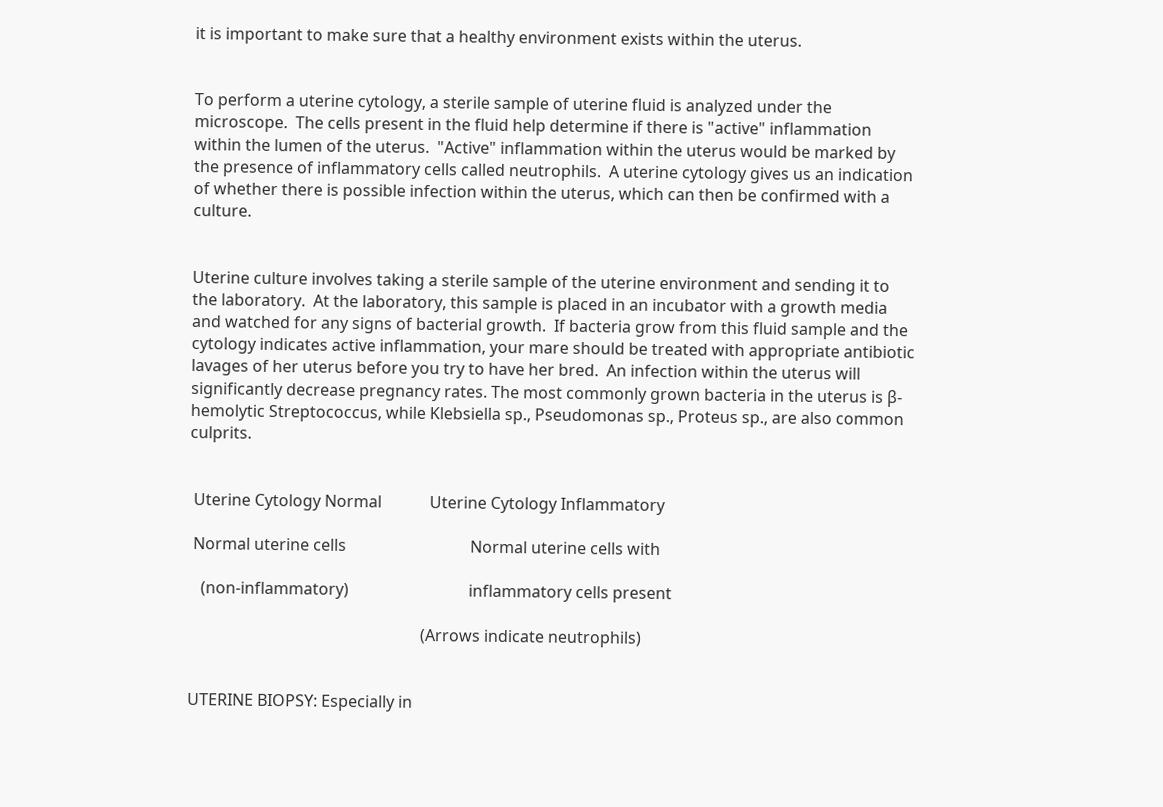it is important to make sure that a healthy environment exists within the uterus.


To perform a uterine cytology, a sterile sample of uterine fluid is analyzed under the microscope.  The cells present in the fluid help determine if there is "active" inflammation within the lumen of the uterus.  "Active" inflammation within the uterus would be marked by the presence of inflammatory cells called neutrophils.  A uterine cytology gives us an indication of whether there is possible infection within the uterus, which can then be confirmed with a culture.


Uterine culture involves taking a sterile sample of the uterine environment and sending it to the laboratory.  At the laboratory, this sample is placed in an incubator with a growth media and watched for any signs of bacterial growth.  If bacteria grow from this fluid sample and the cytology indicates active inflammation, your mare should be treated with appropriate antibiotic lavages of her uterus before you try to have her bred.  An infection within the uterus will significantly decrease pregnancy rates. The most commonly grown bacteria in the uterus is β-hemolytic Streptococcus, while Klebsiella sp., Pseudomonas sp., Proteus sp., are also common culprits.


 Uterine Cytology Normal            Uterine Cytology Inflammatory

 Normal uterine cells                               Normal uterine cells with

   (non-inflammatory)                              inflammatory cells present

                                                          (Arrows indicate neutrophils)


UTERINE BIOPSY: Especially in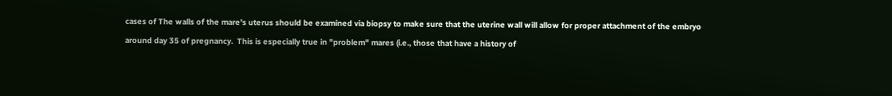cases of The walls of the mare's uterus should be examined via biopsy to make sure that the uterine wall will allow for proper attachment of the embryo around day 35 of pregnancy.  This is especially true in "problem" mares (i.e., those that have a history of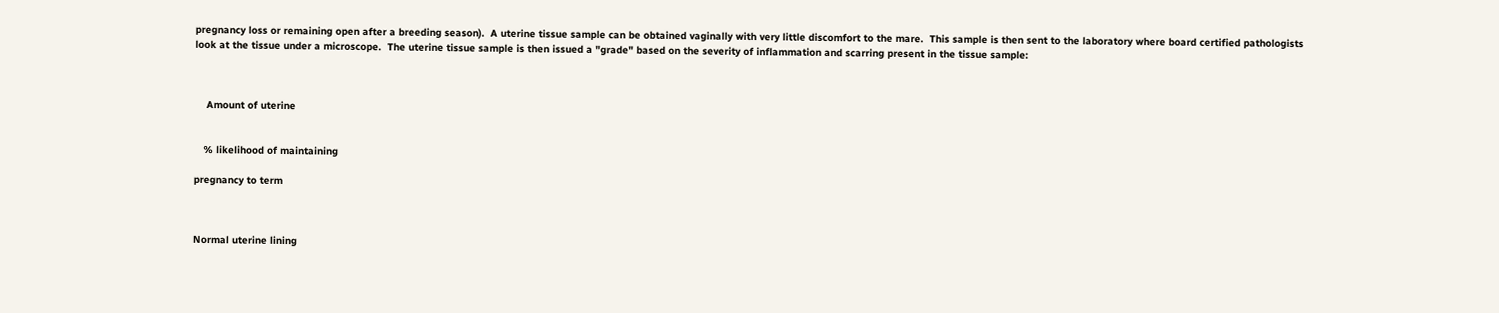pregnancy loss or remaining open after a breeding season).  A uterine tissue sample can be obtained vaginally with very little discomfort to the mare.  This sample is then sent to the laboratory where board certified pathologists look at the tissue under a microscope.  The uterine tissue sample is then issued a "grade" based on the severity of inflammation and scarring present in the tissue sample:



    Amount of uterine


   % likelihood of maintaining

pregnancy to term



Normal uterine lining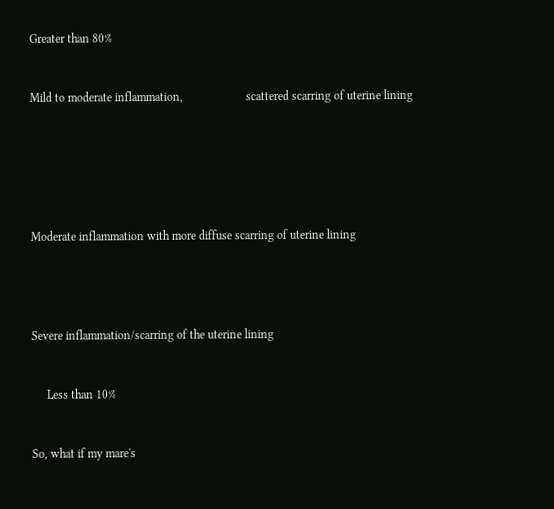Greater than 80%


Mild to moderate inflammation,                     scattered scarring of uterine lining






Moderate inflammation with more diffuse scarring of uterine lining




Severe inflammation/scarring of the uterine lining


     Less than 10%


So, what if my mare's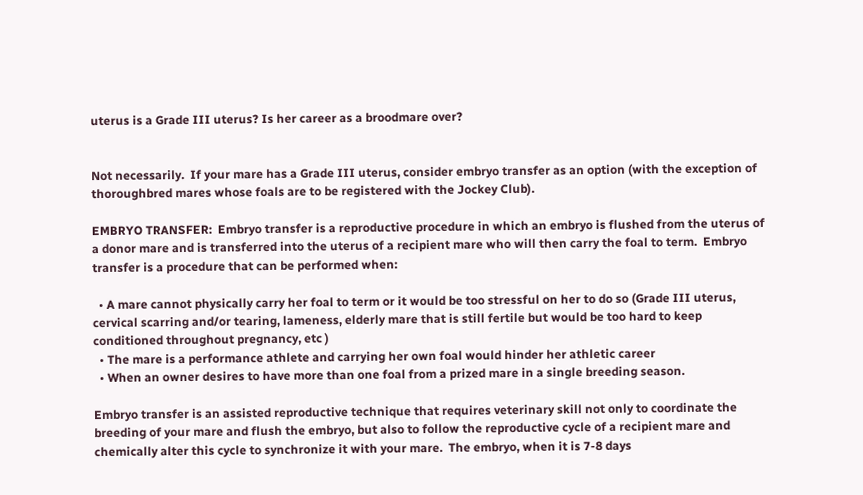uterus is a Grade III uterus? Is her career as a broodmare over?


Not necessarily.  If your mare has a Grade III uterus, consider embryo transfer as an option (with the exception of thoroughbred mares whose foals are to be registered with the Jockey Club).

EMBRYO TRANSFER:  Embryo transfer is a reproductive procedure in which an embryo is flushed from the uterus of a donor mare and is transferred into the uterus of a recipient mare who will then carry the foal to term.  Embryo transfer is a procedure that can be performed when:

  • A mare cannot physically carry her foal to term or it would be too stressful on her to do so (Grade III uterus, cervical scarring and/or tearing, lameness, elderly mare that is still fertile but would be too hard to keep conditioned throughout pregnancy, etc )
  • The mare is a performance athlete and carrying her own foal would hinder her athletic career
  • When an owner desires to have more than one foal from a prized mare in a single breeding season.

Embryo transfer is an assisted reproductive technique that requires veterinary skill not only to coordinate the breeding of your mare and flush the embryo, but also to follow the reproductive cycle of a recipient mare and chemically alter this cycle to synchronize it with your mare.  The embryo, when it is 7-8 days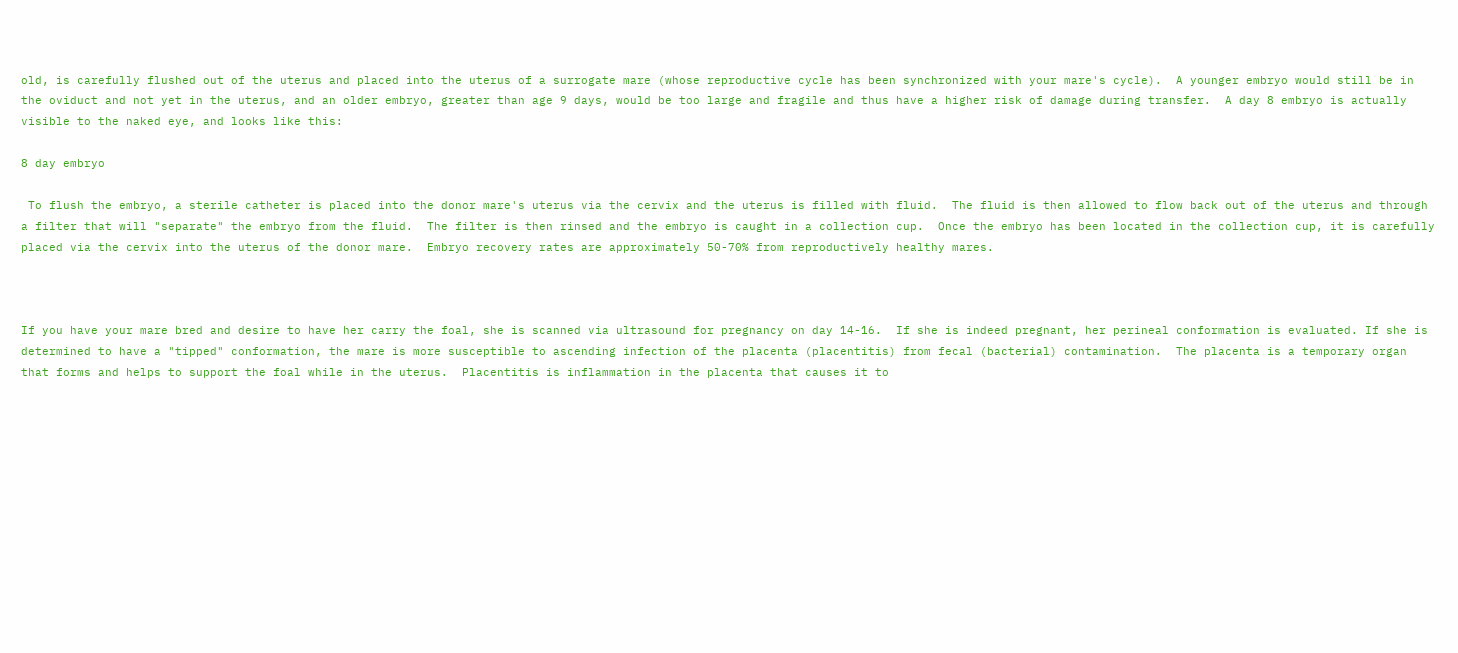old, is carefully flushed out of the uterus and placed into the uterus of a surrogate mare (whose reproductive cycle has been synchronized with your mare's cycle).  A younger embryo would still be in the oviduct and not yet in the uterus, and an older embryo, greater than age 9 days, would be too large and fragile and thus have a higher risk of damage during transfer.  A day 8 embryo is actually visible to the naked eye, and looks like this:

8 day embryo

 To flush the embryo, a sterile catheter is placed into the donor mare's uterus via the cervix and the uterus is filled with fluid.  The fluid is then allowed to flow back out of the uterus and through a filter that will "separate" the embryo from the fluid.  The filter is then rinsed and the embryo is caught in a collection cup.  Once the embryo has been located in the collection cup, it is carefully placed via the cervix into the uterus of the donor mare.  Embryo recovery rates are approximately 50-70% from reproductively healthy mares.



If you have your mare bred and desire to have her carry the foal, she is scanned via ultrasound for pregnancy on day 14-16.  If she is indeed pregnant, her perineal conformation is evaluated. If she is determined to have a "tipped" conformation, the mare is more susceptible to ascending infection of the placenta (placentitis) from fecal (bacterial) contamination.  The placenta is a temporary organ that forms and helps to support the foal while in the uterus.  Placentitis is inflammation in the placenta that causes it to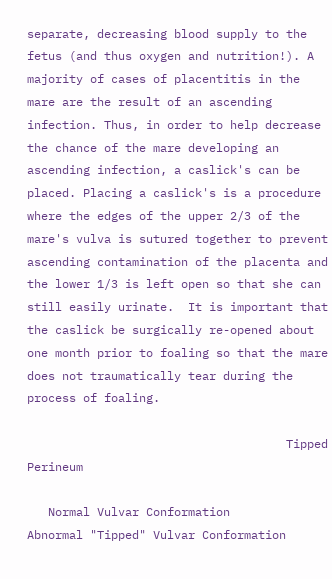separate, decreasing blood supply to the fetus (and thus oxygen and nutrition!). A majority of cases of placentitis in the mare are the result of an ascending infection. Thus, in order to help decrease the chance of the mare developing an ascending infection, a caslick's can be placed. Placing a caslick's is a procedure where the edges of the upper 2/3 of the mare's vulva is sutured together to prevent ascending contamination of the placenta and the lower 1/3 is left open so that she can still easily urinate.  It is important that the caslick be surgically re-opened about one month prior to foaling so that the mare does not traumatically tear during the process of foaling.

                                     Tipped Perineum

   Normal Vulvar Conformation                  Abnormal "Tipped" Vulvar Conformation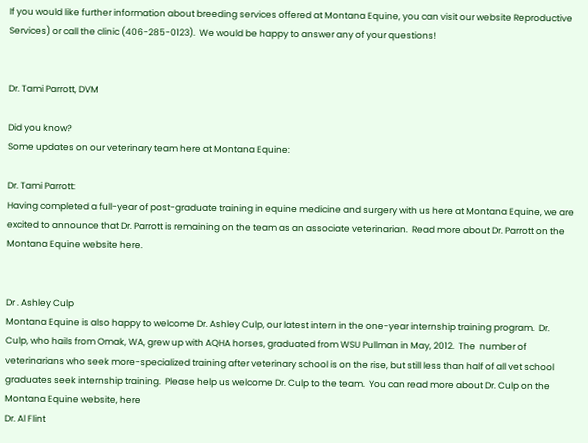If you would like further information about breeding services offered at Montana Equine, you can visit our website Reproductive Services) or call the clinic (406-285-0123).  We would be happy to answer any of your questions!


Dr. Tami Parrott, DVM

Did you know?
Some updates on our veterinary team here at Montana Equine:

Dr. Tami Parrott:
Having completed a full-year of post-graduate training in equine medicine and surgery with us here at Montana Equine, we are excited to announce that Dr. Parrott is remaining on the team as an associate veterinarian.  Read more about Dr. Parrott on the Montana Equine website here.


Dr . Ashley Culp
Montana Equine is also happy to welcome Dr. Ashley Culp, our latest intern in the one-year internship training program.  Dr. Culp, who hails from Omak, WA, grew up with AQHA horses, graduated from WSU Pullman in May, 2012.  The  number of veterinarians who seek more-specialized training after veterinary school is on the rise, but still less than half of all vet school graduates seek internship training.  Please help us welcome Dr. Culp to the team.  You can read more about Dr. Culp on the Montana Equine website, here
Dr. Al Flint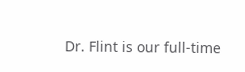Dr. Flint is our full-time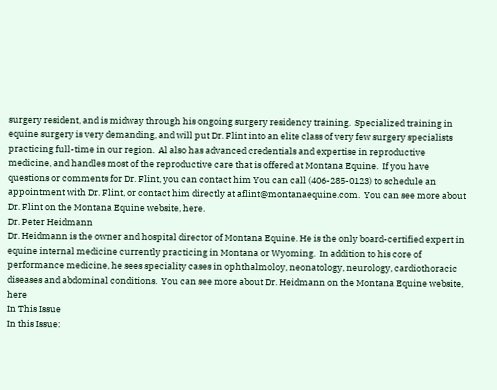surgery resident, and is midway through his ongoing surgery residency training.  Specialized training in equine surgery is very demanding, and will put Dr. Flint into an elite class of very few surgery specialists practicing full-time in our region.  Al also has advanced credentials and expertise in reproductive medicine, and handles most of the reproductive care that is offered at Montana Equine.  If you have questions or comments for Dr. Flint, you can contact him You can call (406-285-0123) to schedule an appointment with Dr. Flint, or contact him directly at aflint@montanaequine.com.  You can see more about Dr. Flint on the Montana Equine website, here.
Dr. Peter Heidmann
Dr. Heidmann is the owner and hospital director of Montana Equine. He is the only board-certified expert in equine internal medicine currently practicing in Montana or Wyoming.  In addition to his core of performance medicine, he sees speciality cases in ophthalmoloy, neonatology, neurology, cardiothoracic diseases and abdominal conditions.  You can see more about Dr. Heidmann on the Montana Equine website, here
In This Issue
In this Issue: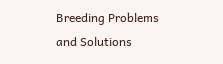Breeding Problems
and Solutions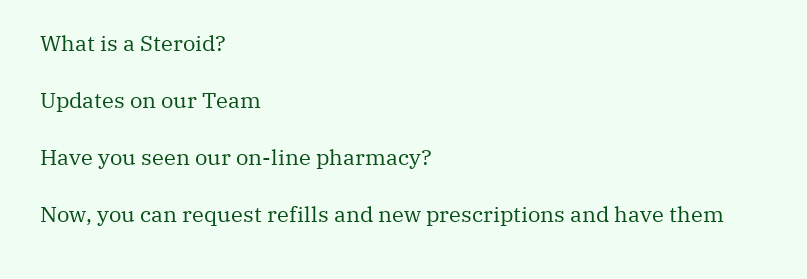What is a Steroid?

Updates on our Team

Have you seen our on-line pharmacy?

Now, you can request refills and new prescriptions and have them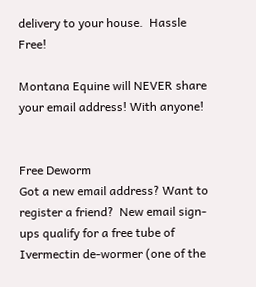delivery to your house.  Hassle Free!

Montana Equine will NEVER share your email address! With anyone!


Free Deworm
Got a new email address? Want to register a friend?  New email sign-ups qualify for a free tube of Ivermectin de-wormer (one of the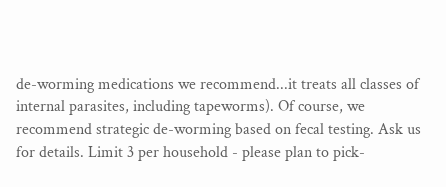de-worming medications we recommend...it treats all classes of internal parasites, including tapeworms). Of course, we recommend strategic de-worming based on fecal testing. Ask us for details. Limit 3 per household - please plan to pick-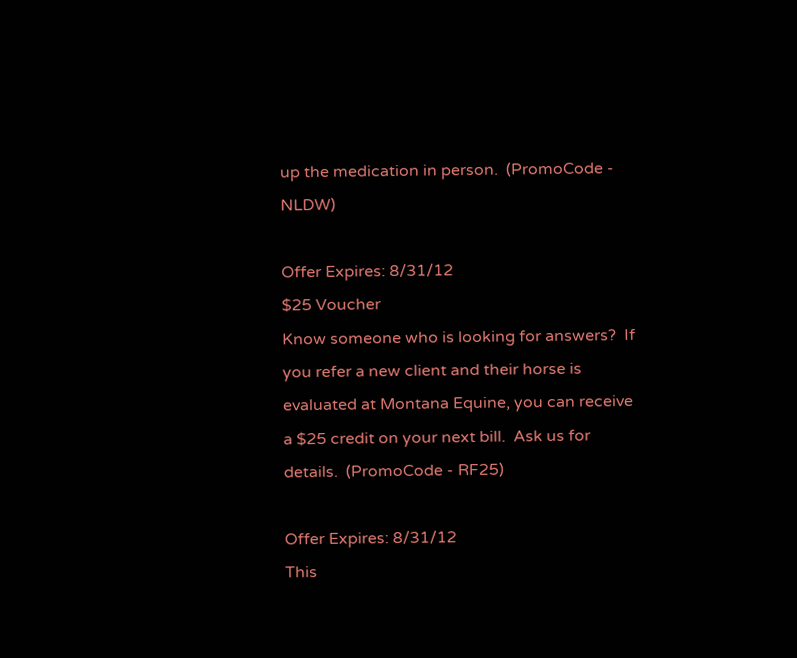up the medication in person.  (PromoCode - NLDW)

Offer Expires: 8/31/12
$25 Voucher
Know someone who is looking for answers?  If you refer a new client and their horse is evaluated at Montana Equine, you can receive a $25 credit on your next bill.  Ask us for details.  (PromoCode - RF25)

Offer Expires: 8/31/12
This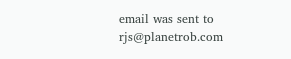email was sent to rjs@planetrob.com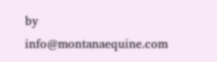by info@montanaequine.com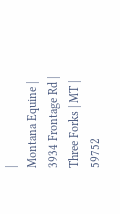|
Montana Equine | 3934 Frontage Rd | Three Forks | MT | 59752